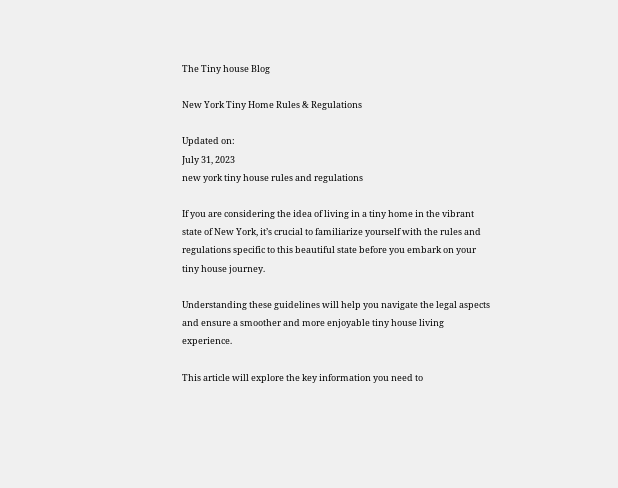The Tiny house Blog

New York Tiny Home Rules & Regulations

Updated on:
July 31, 2023
new york tiny house rules and regulations

If you are considering the idea of living in a tiny home in the vibrant state of New York, it’s crucial to familiarize yourself with the rules and regulations specific to this beautiful state before you embark on your tiny house journey.

Understanding these guidelines will help you navigate the legal aspects and ensure a smoother and more enjoyable tiny house living experience.

This article will explore the key information you need to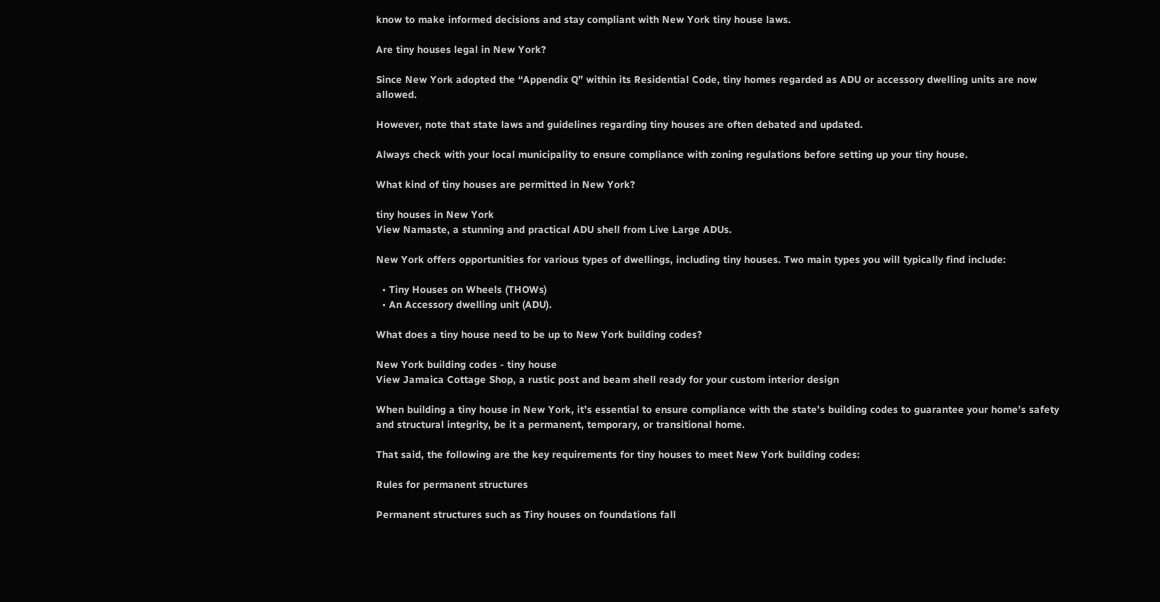know to make informed decisions and stay compliant with New York tiny house laws.

Are tiny houses legal in New York?

Since New York adopted the “Appendix Q” within its Residential Code, tiny homes regarded as ADU or accessory dwelling units are now allowed.

However, note that state laws and guidelines regarding tiny houses are often debated and updated.

Always check with your local municipality to ensure compliance with zoning regulations before setting up your tiny house.

What kind of tiny houses are permitted in New York?

tiny houses in New York
View Namaste, a stunning and practical ADU shell from Live Large ADUs.

New York offers opportunities for various types of dwellings, including tiny houses. Two main types you will typically find include:

  • Tiny Houses on Wheels (THOWs)
  • An Accessory dwelling unit (ADU).

What does a tiny house need to be up to New York building codes?

New York building codes - tiny house
View Jamaica Cottage Shop, a rustic post and beam shell ready for your custom interior design

When building a tiny house in New York, it’s essential to ensure compliance with the state’s building codes to guarantee your home’s safety and structural integrity, be it a permanent, temporary, or transitional home.

That said, the following are the key requirements for tiny houses to meet New York building codes:

Rules for permanent structures

Permanent structures such as Tiny houses on foundations fall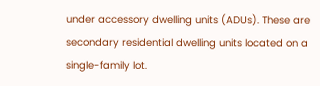under accessory dwelling units (ADUs). These are secondary residential dwelling units located on a single-family lot.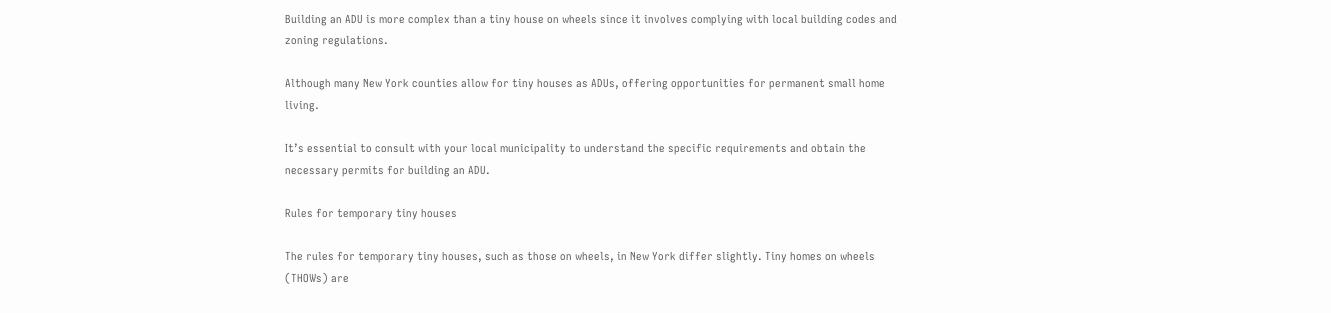Building an ADU is more complex than a tiny house on wheels since it involves complying with local building codes and zoning regulations.

Although many New York counties allow for tiny houses as ADUs, offering opportunities for permanent small home living.

It’s essential to consult with your local municipality to understand the specific requirements and obtain the necessary permits for building an ADU.

Rules for temporary tiny houses

The rules for temporary tiny houses, such as those on wheels, in New York differ slightly. Tiny homes on wheels (THOWs) are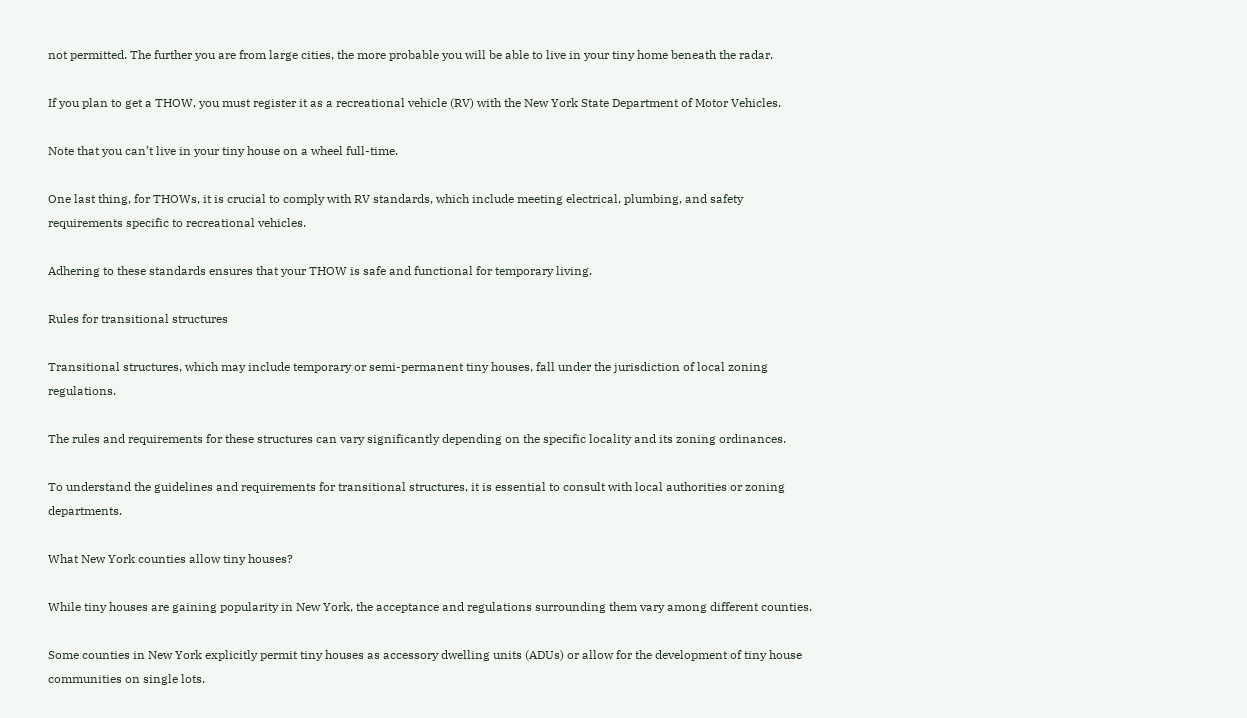not permitted. The further you are from large cities, the more probable you will be able to live in your tiny home beneath the radar.

If you plan to get a THOW, you must register it as a recreational vehicle (RV) with the New York State Department of Motor Vehicles.

Note that you can’t live in your tiny house on a wheel full-time.

One last thing, for THOWs, it is crucial to comply with RV standards, which include meeting electrical, plumbing, and safety requirements specific to recreational vehicles.

Adhering to these standards ensures that your THOW is safe and functional for temporary living.

Rules for transitional structures

Transitional structures, which may include temporary or semi-permanent tiny houses, fall under the jurisdiction of local zoning regulations.

The rules and requirements for these structures can vary significantly depending on the specific locality and its zoning ordinances.

To understand the guidelines and requirements for transitional structures, it is essential to consult with local authorities or zoning departments.

What New York counties allow tiny houses?

While tiny houses are gaining popularity in New York, the acceptance and regulations surrounding them vary among different counties.

Some counties in New York explicitly permit tiny houses as accessory dwelling units (ADUs) or allow for the development of tiny house communities on single lots.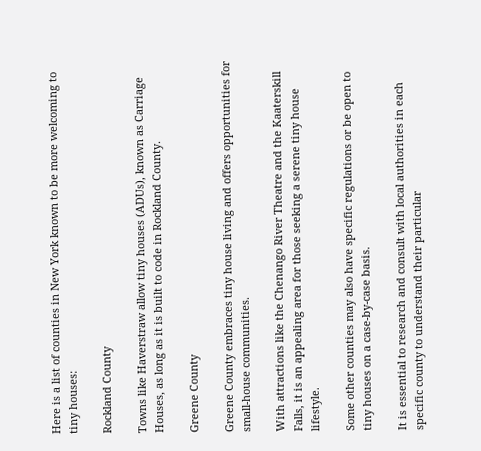Here is a list of counties in New York known to be more welcoming to tiny houses:

Rockland County

Towns like Haverstraw allow tiny houses (ADUs), known as Carriage Houses, as long as it is built to code in Rockland County.

Greene County

Greene County embraces tiny house living and offers opportunities for small-house communities.

With attractions like the Chenango River Theatre and the Kaaterskill Falls, it is an appealing area for those seeking a serene tiny house lifestyle.

Some other counties may also have specific regulations or be open to tiny houses on a case-by-case basis.

It is essential to research and consult with local authorities in each specific county to understand their particular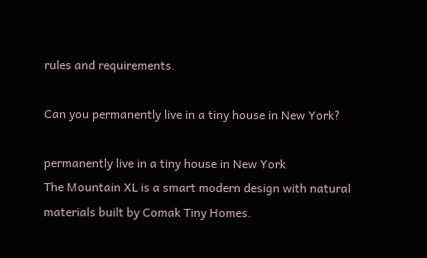rules and requirements.

Can you permanently live in a tiny house in New York?

permanently live in a tiny house in New York
The Mountain XL is a smart modern design with natural materials built by Comak Tiny Homes.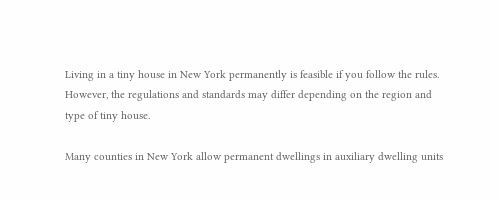Living in a tiny house in New York permanently is feasible if you follow the rules. However, the regulations and standards may differ depending on the region and type of tiny house.

Many counties in New York allow permanent dwellings in auxiliary dwelling units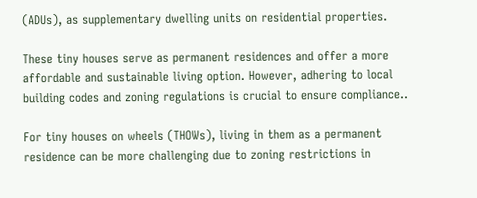(ADUs), as supplementary dwelling units on residential properties.

These tiny houses serve as permanent residences and offer a more affordable and sustainable living option. However, adhering to local building codes and zoning regulations is crucial to ensure compliance..

For tiny houses on wheels (THOWs), living in them as a permanent residence can be more challenging due to zoning restrictions in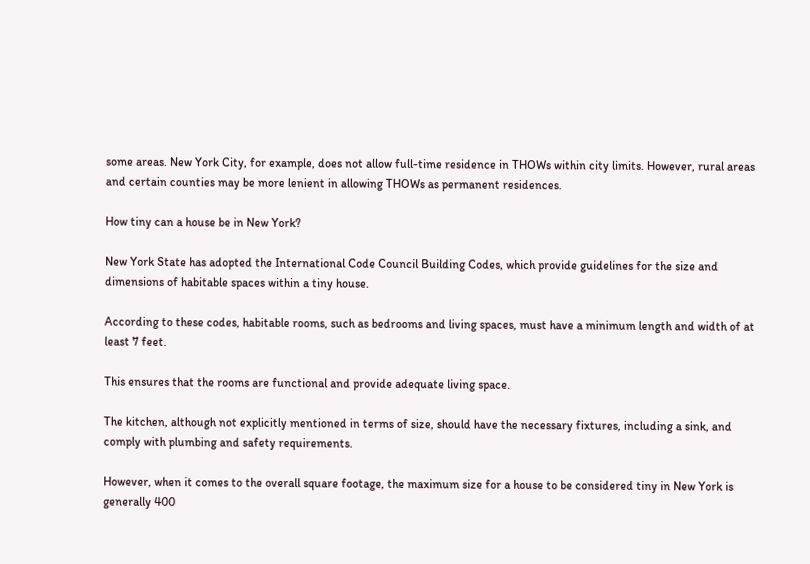some areas. New York City, for example, does not allow full-time residence in THOWs within city limits. However, rural areas and certain counties may be more lenient in allowing THOWs as permanent residences.

How tiny can a house be in New York?

New York State has adopted the International Code Council Building Codes, which provide guidelines for the size and dimensions of habitable spaces within a tiny house.

According to these codes, habitable rooms, such as bedrooms and living spaces, must have a minimum length and width of at least 7 feet.

This ensures that the rooms are functional and provide adequate living space.

The kitchen, although not explicitly mentioned in terms of size, should have the necessary fixtures, including a sink, and comply with plumbing and safety requirements.

However, when it comes to the overall square footage, the maximum size for a house to be considered tiny in New York is generally 400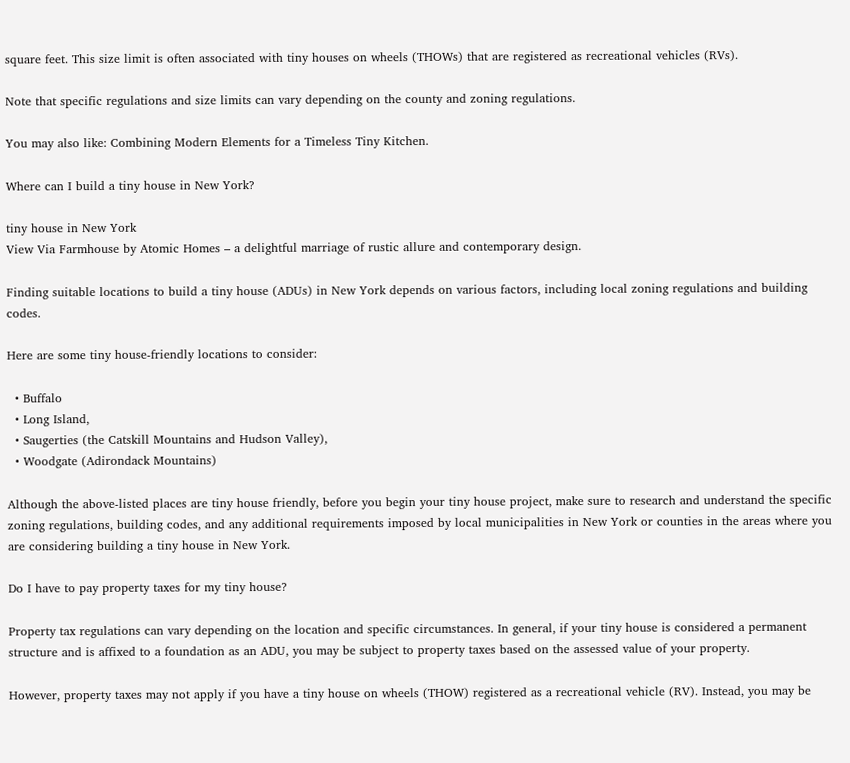square feet. This size limit is often associated with tiny houses on wheels (THOWs) that are registered as recreational vehicles (RVs).

Note that specific regulations and size limits can vary depending on the county and zoning regulations.

You may also like: Combining Modern Elements for a Timeless Tiny Kitchen.

Where can I build a tiny house in New York?

tiny house in New York
View Via Farmhouse by Atomic Homes – a delightful marriage of rustic allure and contemporary design.

Finding suitable locations to build a tiny house (ADUs) in New York depends on various factors, including local zoning regulations and building codes.

Here are some tiny house-friendly locations to consider:

  • Buffalo
  • Long Island,
  • Saugerties (the Catskill Mountains and Hudson Valley),
  • Woodgate (Adirondack Mountains)

Although the above-listed places are tiny house friendly, before you begin your tiny house project, make sure to research and understand the specific zoning regulations, building codes, and any additional requirements imposed by local municipalities in New York or counties in the areas where you are considering building a tiny house in New York.

Do I have to pay property taxes for my tiny house?

Property tax regulations can vary depending on the location and specific circumstances. In general, if your tiny house is considered a permanent structure and is affixed to a foundation as an ADU, you may be subject to property taxes based on the assessed value of your property.

However, property taxes may not apply if you have a tiny house on wheels (THOW) registered as a recreational vehicle (RV). Instead, you may be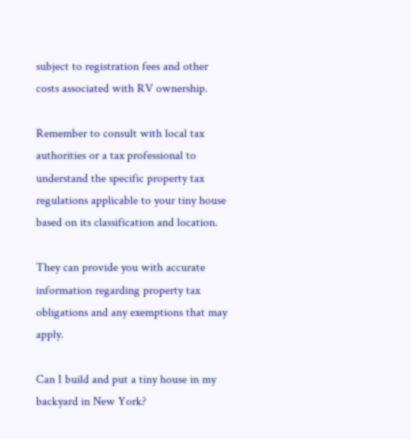subject to registration fees and other costs associated with RV ownership.

Remember to consult with local tax authorities or a tax professional to understand the specific property tax regulations applicable to your tiny house based on its classification and location.

They can provide you with accurate information regarding property tax obligations and any exemptions that may apply.

Can I build and put a tiny house in my backyard in New York?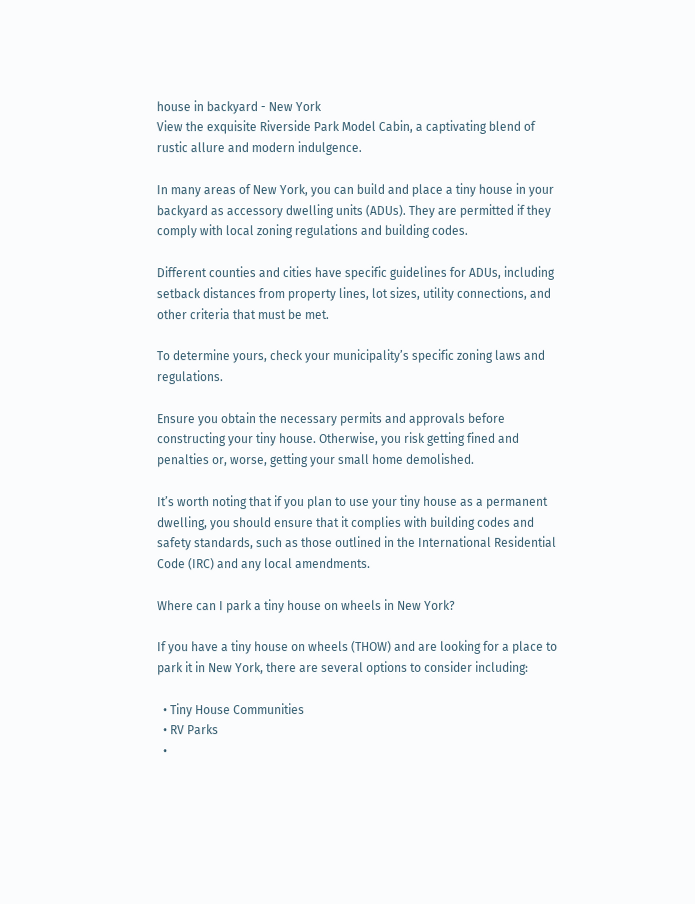house in backyard - New York
View the exquisite Riverside Park Model Cabin, a captivating blend of rustic allure and modern indulgence.

In many areas of New York, you can build and place a tiny house in your backyard as accessory dwelling units (ADUs). They are permitted if they comply with local zoning regulations and building codes.

Different counties and cities have specific guidelines for ADUs, including setback distances from property lines, lot sizes, utility connections, and other criteria that must be met.

To determine yours, check your municipality’s specific zoning laws and regulations.

Ensure you obtain the necessary permits and approvals before constructing your tiny house. Otherwise, you risk getting fined and penalties or, worse, getting your small home demolished.

It’s worth noting that if you plan to use your tiny house as a permanent dwelling, you should ensure that it complies with building codes and safety standards, such as those outlined in the International Residential Code (IRC) and any local amendments.

Where can I park a tiny house on wheels in New York?

If you have a tiny house on wheels (THOW) and are looking for a place to park it in New York, there are several options to consider including:

  • Tiny House Communities
  • RV Parks
  •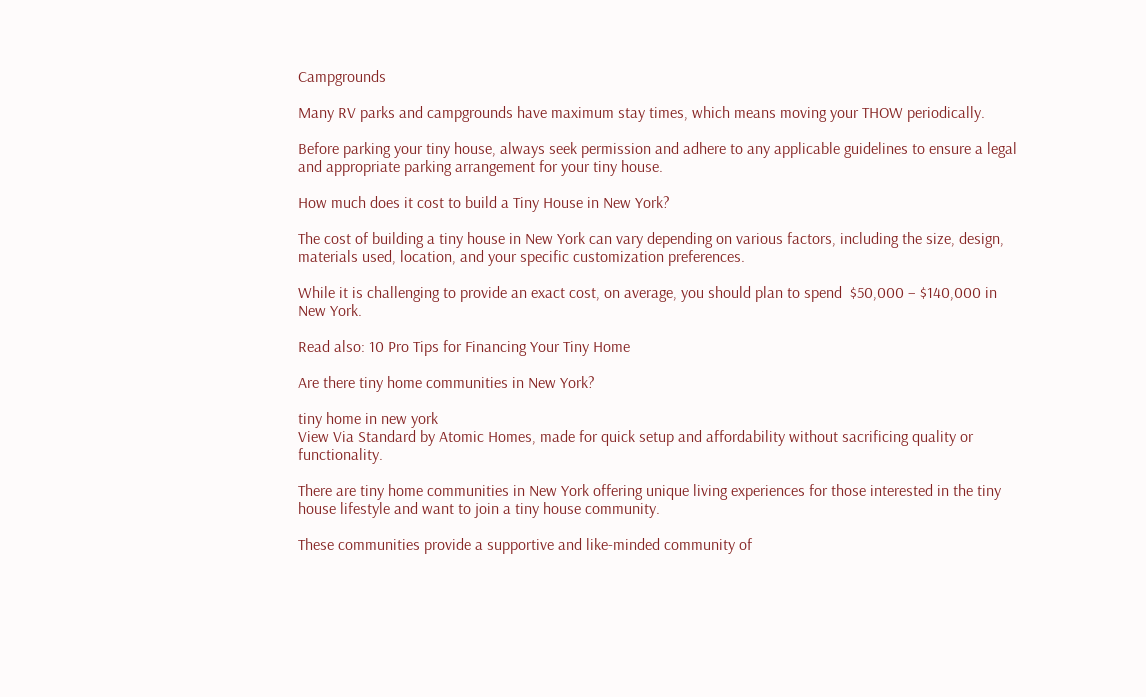Campgrounds

Many RV parks and campgrounds have maximum stay times, which means moving your THOW periodically.

Before parking your tiny house, always seek permission and adhere to any applicable guidelines to ensure a legal and appropriate parking arrangement for your tiny house.

How much does it cost to build a Tiny House in New York?

The cost of building a tiny house in New York can vary depending on various factors, including the size, design, materials used, location, and your specific customization preferences.

While it is challenging to provide an exact cost, on average, you should plan to spend  $50,000 – $140,000 in New York.

Read also: 10 Pro Tips for Financing Your Tiny Home

Are there tiny home communities in New York?

tiny home in new york
View Via Standard by Atomic Homes, made for quick setup and affordability without sacrificing quality or functionality.

There are tiny home communities in New York offering unique living experiences for those interested in the tiny house lifestyle and want to join a tiny house community.

These communities provide a supportive and like-minded community of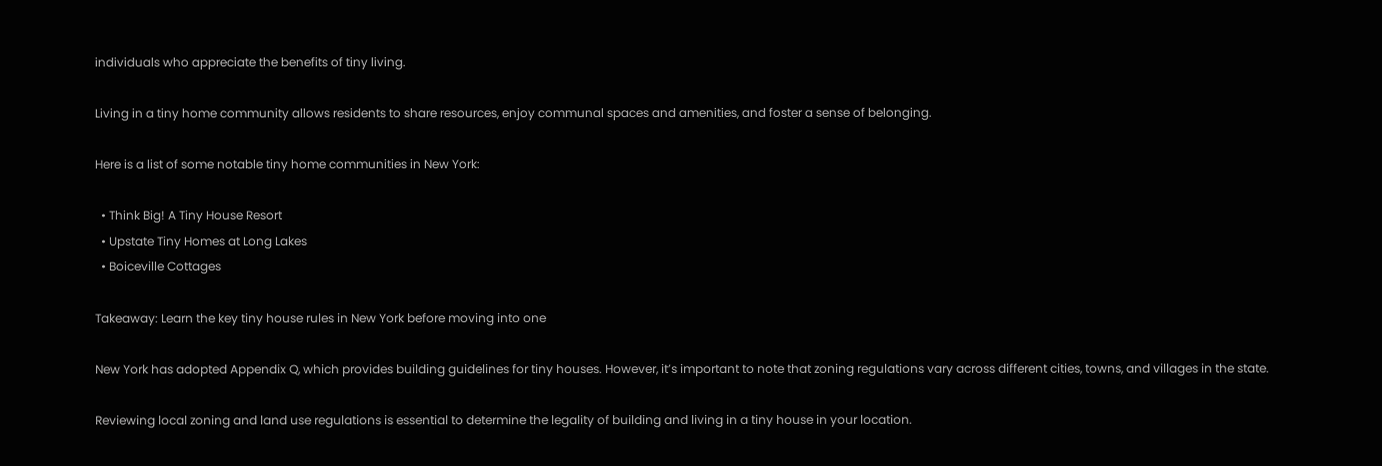individuals who appreciate the benefits of tiny living.

Living in a tiny home community allows residents to share resources, enjoy communal spaces and amenities, and foster a sense of belonging.

Here is a list of some notable tiny home communities in New York:

  • Think Big! A Tiny House Resort
  • Upstate Tiny Homes at Long Lakes
  • Boiceville Cottages

Takeaway: Learn the key tiny house rules in New York before moving into one

New York has adopted Appendix Q, which provides building guidelines for tiny houses. However, it’s important to note that zoning regulations vary across different cities, towns, and villages in the state.

Reviewing local zoning and land use regulations is essential to determine the legality of building and living in a tiny house in your location.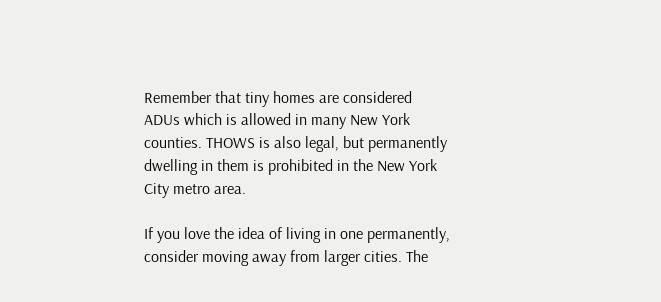Remember that tiny homes are considered ADUs which is allowed in many New York counties. THOWS is also legal, but permanently dwelling in them is prohibited in the New York City metro area.

If you love the idea of living in one permanently, consider moving away from larger cities. The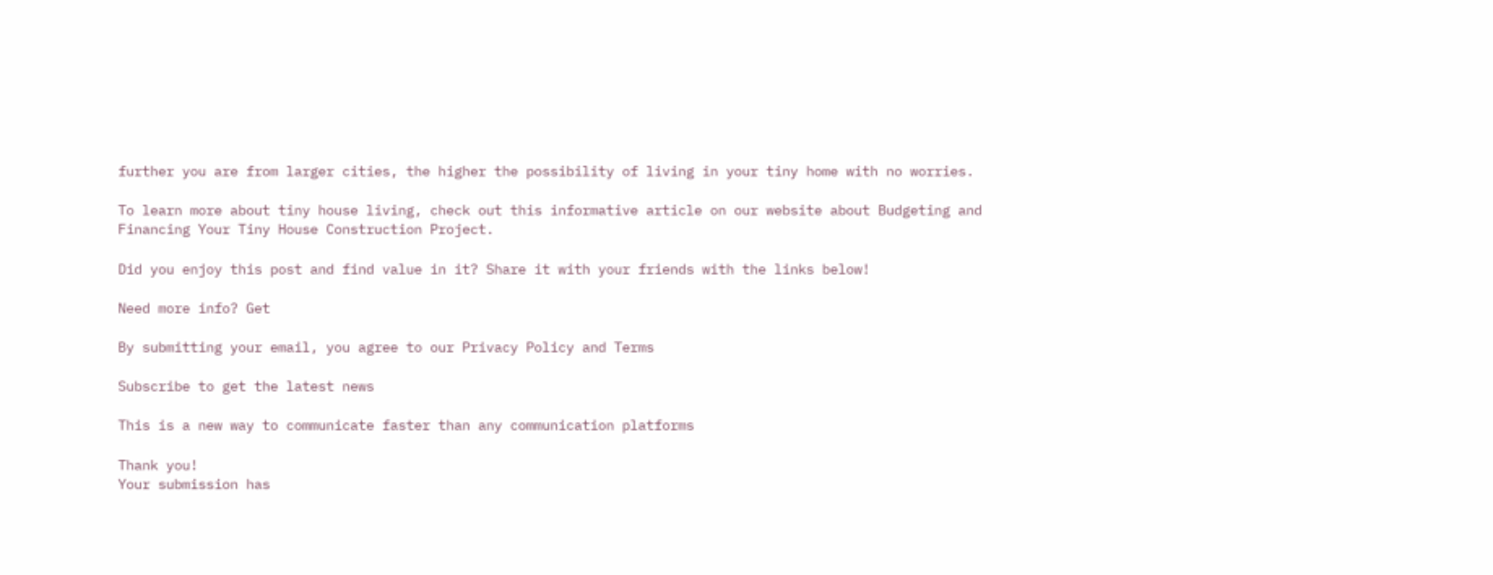further you are from larger cities, the higher the possibility of living in your tiny home with no worries.

To learn more about tiny house living, check out this informative article on our website about Budgeting and Financing Your Tiny House Construction Project.

Did you enjoy this post and find value in it? Share it with your friends with the links below!

Need more info? Get

By submitting your email, you agree to our Privacy Policy and Terms

Subscribe to get the latest news

This is a new way to communicate faster than any communication platforms

Thank you!
Your submission has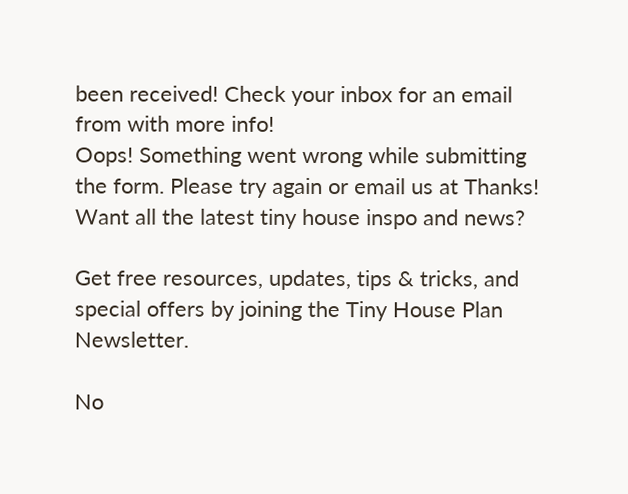been received! Check your inbox for an email from with more info!
Oops! Something went wrong while submitting the form. Please try again or email us at Thanks!
Want all the latest tiny house inspo and news?

Get free resources, updates, tips & tricks, and special offers by joining the Tiny House Plan Newsletter.

No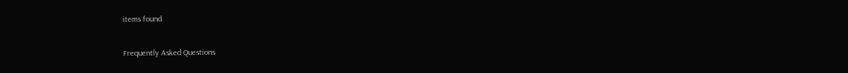items found.

Frequently Asked Questions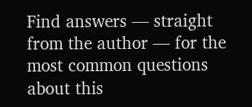Find answers — straight from the author — for the most common questions about this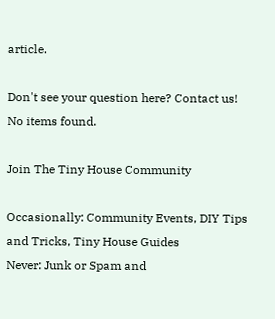article.

Don't see your question here? Contact us!
No items found.

Join The Tiny House Community

Occasionally: Community Events, DIY Tips and Tricks, Tiny House Guides
Never: Junk or Spam and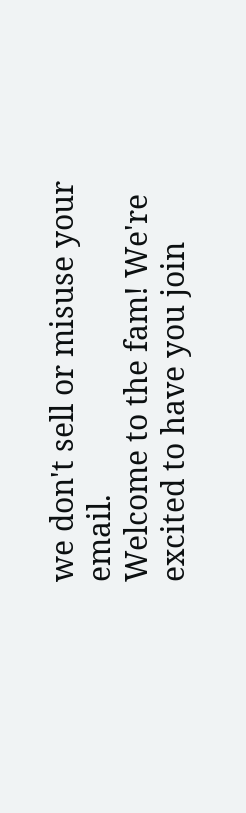we don't sell or misuse your email.
Welcome to the fam! We're excited to have you join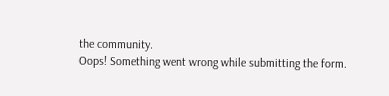the community.
Oops! Something went wrong while submitting the form.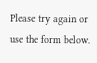Please try again or use the form below.